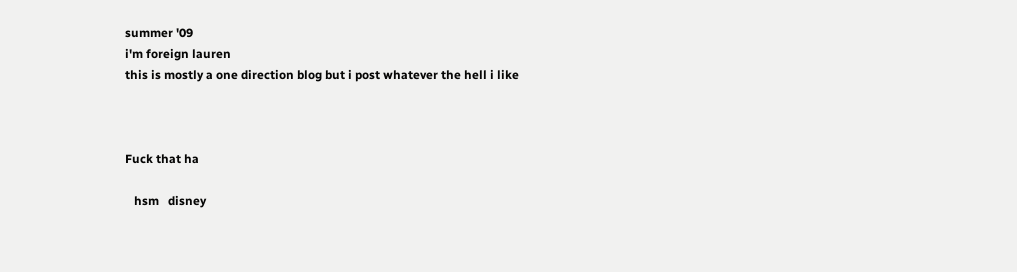summer '09
i'm foreign lauren
this is mostly a one direction blog but i post whatever the hell i like



Fuck that ha

   hsm   disney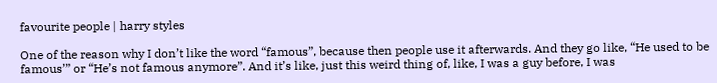favourite people | harry styles

One of the reason why I don’t like the word “famous”, because then people use it afterwards. And they go like, “He used to be famous’” or “He’s not famous anymore”. And it’s like, just this weird thing of, like, I was a guy before, I was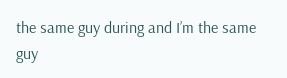the same guy during and I’m the same guy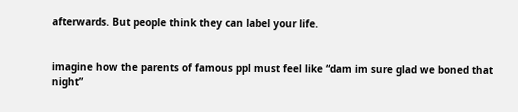afterwards. But people think they can label your life.


imagine how the parents of famous ppl must feel like “dam im sure glad we boned that night”